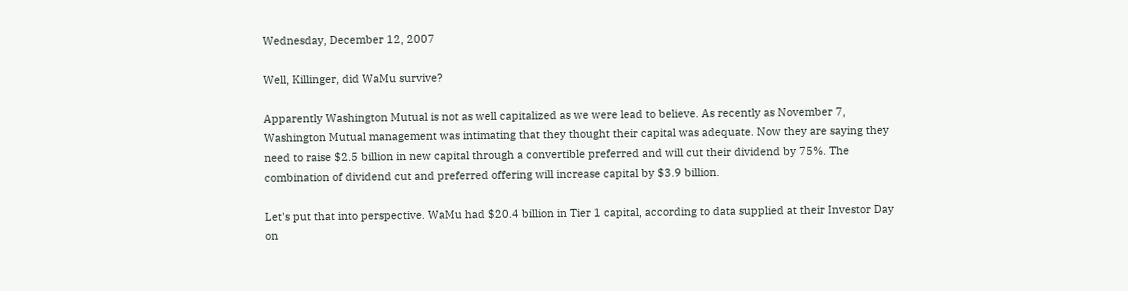Wednesday, December 12, 2007

Well, Killinger, did WaMu survive?

Apparently Washington Mutual is not as well capitalized as we were lead to believe. As recently as November 7, Washington Mutual management was intimating that they thought their capital was adequate. Now they are saying they need to raise $2.5 billion in new capital through a convertible preferred and will cut their dividend by 75%. The combination of dividend cut and preferred offering will increase capital by $3.9 billion.

Let's put that into perspective. WaMu had $20.4 billion in Tier 1 capital, according to data supplied at their Investor Day on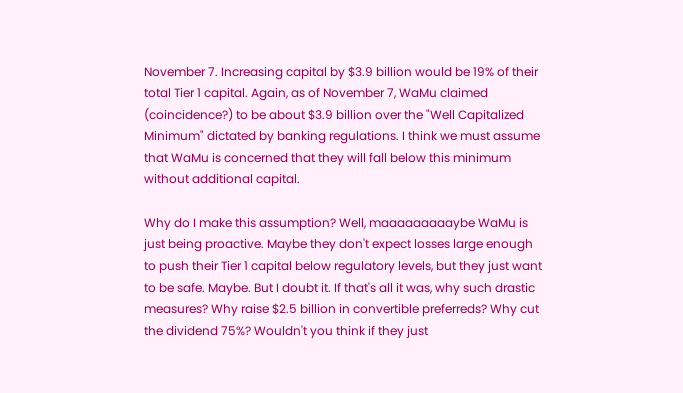November 7. Increasing capital by $3.9 billion would be 19% of their total Tier 1 capital. Again, as of November 7, WaMu claimed (coincidence?) to be about $3.9 billion over the "Well Capitalized Minimum" dictated by banking regulations. I think we must assume that WaMu is concerned that they will fall below this minimum without additional capital.

Why do I make this assumption? Well, maaaaaaaaaybe WaMu is just being proactive. Maybe they don't expect losses large enough to push their Tier 1 capital below regulatory levels, but they just want to be safe. Maybe. But I doubt it. If that's all it was, why such drastic measures? Why raise $2.5 billion in convertible preferreds? Why cut the dividend 75%? Wouldn't you think if they just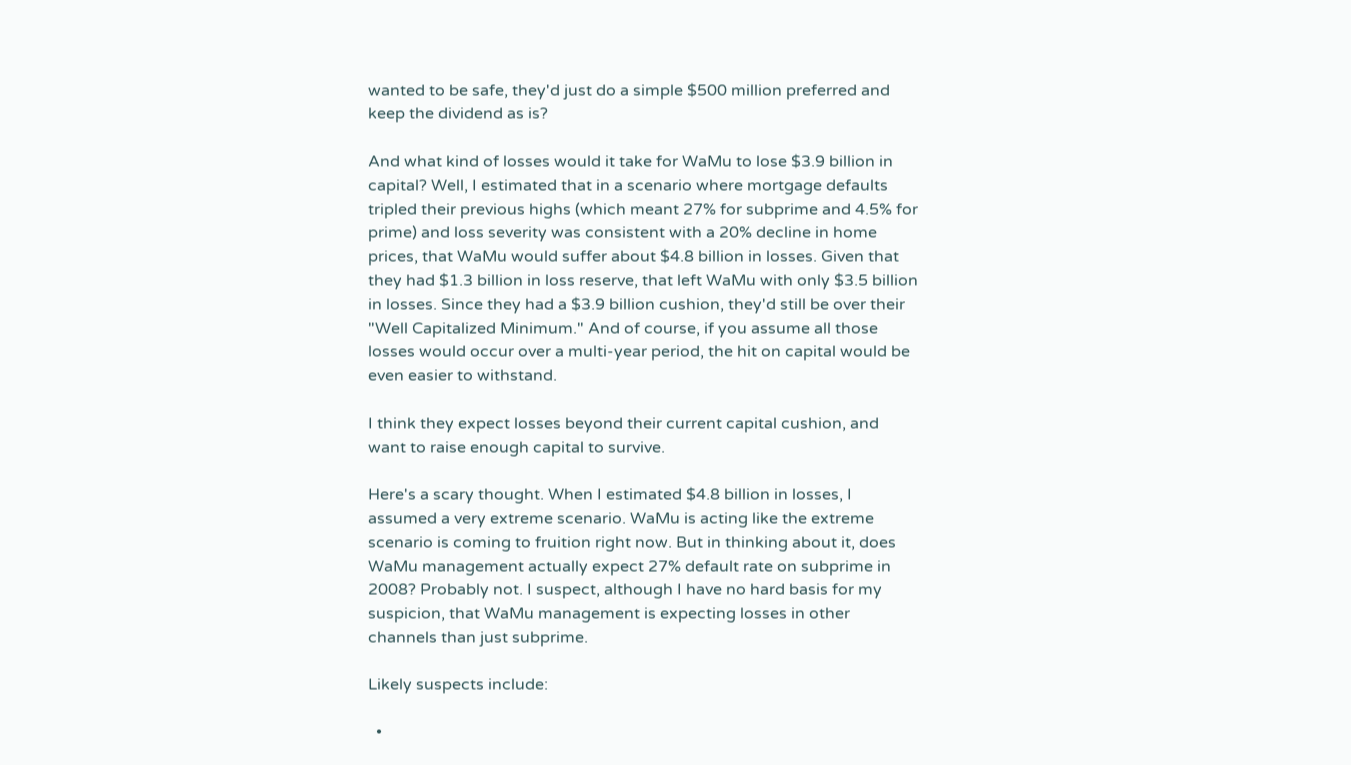wanted to be safe, they'd just do a simple $500 million preferred and keep the dividend as is?

And what kind of losses would it take for WaMu to lose $3.9 billion in capital? Well, I estimated that in a scenario where mortgage defaults tripled their previous highs (which meant 27% for subprime and 4.5% for prime) and loss severity was consistent with a 20% decline in home prices, that WaMu would suffer about $4.8 billion in losses. Given that they had $1.3 billion in loss reserve, that left WaMu with only $3.5 billion in losses. Since they had a $3.9 billion cushion, they'd still be over their "Well Capitalized Minimum." And of course, if you assume all those losses would occur over a multi-year period, the hit on capital would be even easier to withstand.

I think they expect losses beyond their current capital cushion, and want to raise enough capital to survive.

Here's a scary thought. When I estimated $4.8 billion in losses, I assumed a very extreme scenario. WaMu is acting like the extreme scenario is coming to fruition right now. But in thinking about it, does WaMu management actually expect 27% default rate on subprime in 2008? Probably not. I suspect, although I have no hard basis for my suspicion, that WaMu management is expecting losses in other channels than just subprime.

Likely suspects include:

  •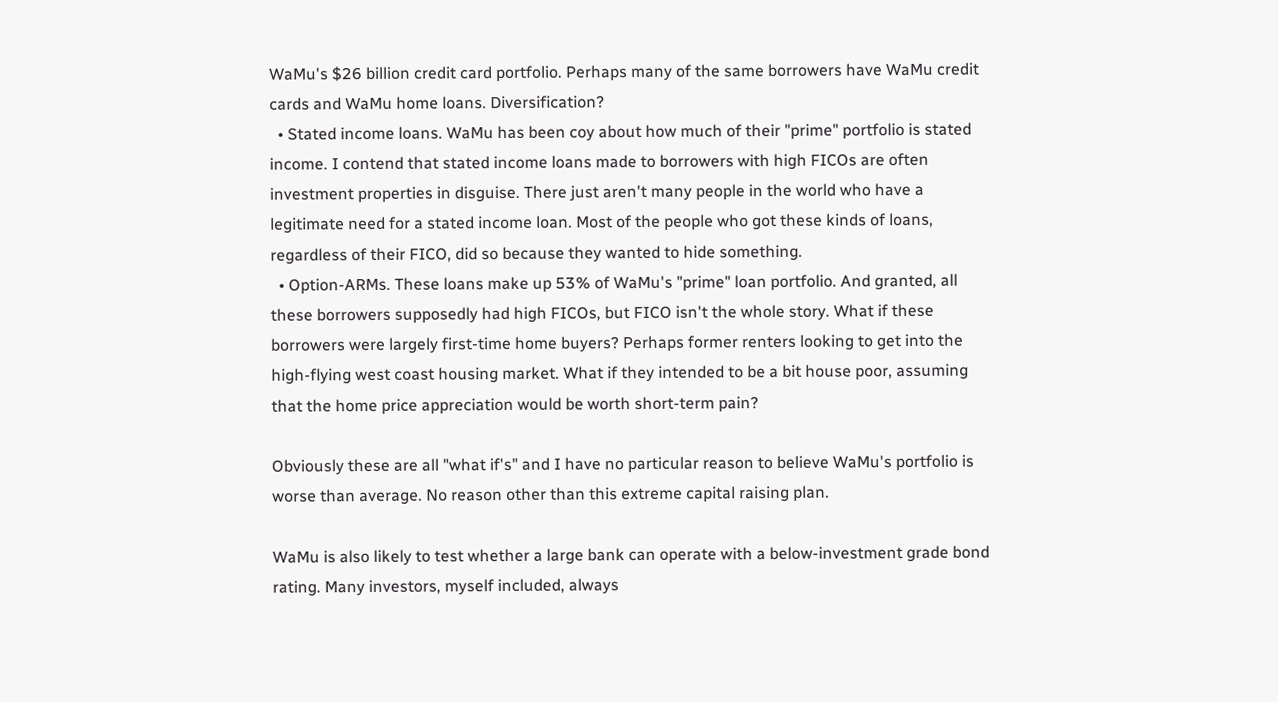WaMu's $26 billion credit card portfolio. Perhaps many of the same borrowers have WaMu credit cards and WaMu home loans. Diversification?
  • Stated income loans. WaMu has been coy about how much of their "prime" portfolio is stated income. I contend that stated income loans made to borrowers with high FICOs are often investment properties in disguise. There just aren't many people in the world who have a legitimate need for a stated income loan. Most of the people who got these kinds of loans, regardless of their FICO, did so because they wanted to hide something.
  • Option-ARMs. These loans make up 53% of WaMu's "prime" loan portfolio. And granted, all these borrowers supposedly had high FICOs, but FICO isn't the whole story. What if these borrowers were largely first-time home buyers? Perhaps former renters looking to get into the high-flying west coast housing market. What if they intended to be a bit house poor, assuming that the home price appreciation would be worth short-term pain?

Obviously these are all "what if's" and I have no particular reason to believe WaMu's portfolio is worse than average. No reason other than this extreme capital raising plan.

WaMu is also likely to test whether a large bank can operate with a below-investment grade bond rating. Many investors, myself included, always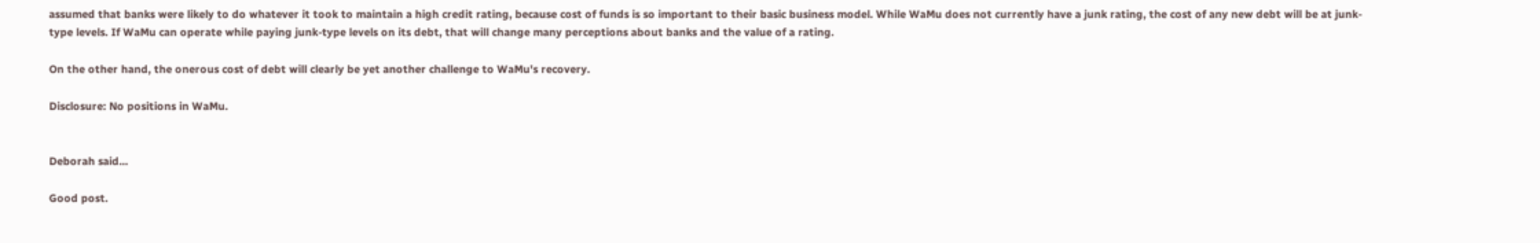assumed that banks were likely to do whatever it took to maintain a high credit rating, because cost of funds is so important to their basic business model. While WaMu does not currently have a junk rating, the cost of any new debt will be at junk-type levels. If WaMu can operate while paying junk-type levels on its debt, that will change many perceptions about banks and the value of a rating.

On the other hand, the onerous cost of debt will clearly be yet another challenge to WaMu's recovery.

Disclosure: No positions in WaMu.


Deborah said...

Good post.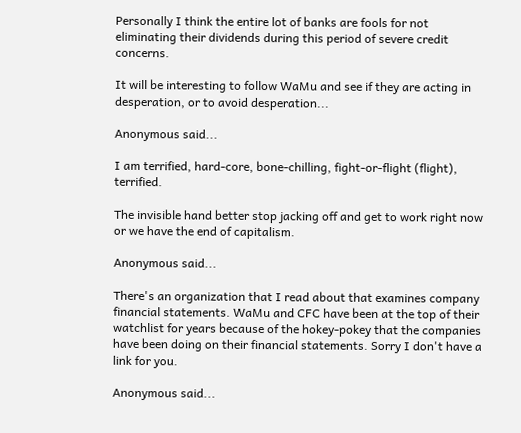Personally I think the entire lot of banks are fools for not eliminating their dividends during this period of severe credit concerns.

It will be interesting to follow WaMu and see if they are acting in desperation, or to avoid desperation...

Anonymous said...

I am terrified, hard-core, bone-chilling, fight-or-flight (flight), terrified.

The invisible hand better stop jacking off and get to work right now or we have the end of capitalism.

Anonymous said...

There's an organization that I read about that examines company financial statements. WaMu and CFC have been at the top of their watchlist for years because of the hokey-pokey that the companies have been doing on their financial statements. Sorry I don't have a link for you.

Anonymous said...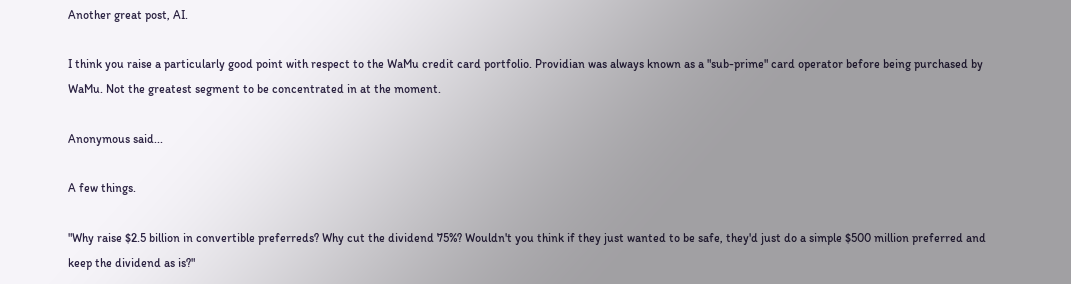Another great post, AI.

I think you raise a particularly good point with respect to the WaMu credit card portfolio. Providian was always known as a "sub-prime" card operator before being purchased by WaMu. Not the greatest segment to be concentrated in at the moment.

Anonymous said...

A few things.

"Why raise $2.5 billion in convertible preferreds? Why cut the dividend 75%? Wouldn't you think if they just wanted to be safe, they'd just do a simple $500 million preferred and keep the dividend as is?"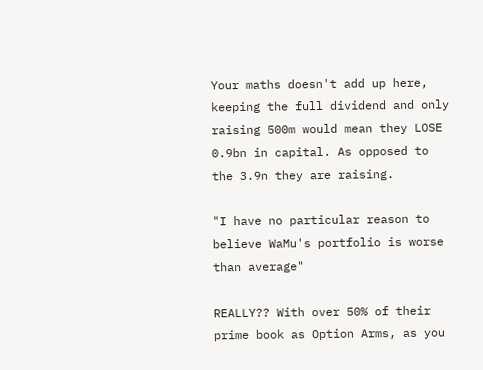Your maths doesn't add up here, keeping the full dividend and only raising 500m would mean they LOSE 0.9bn in capital. As opposed to the 3.9n they are raising.

"I have no particular reason to believe WaMu's portfolio is worse than average"

REALLY?? With over 50% of their prime book as Option Arms, as you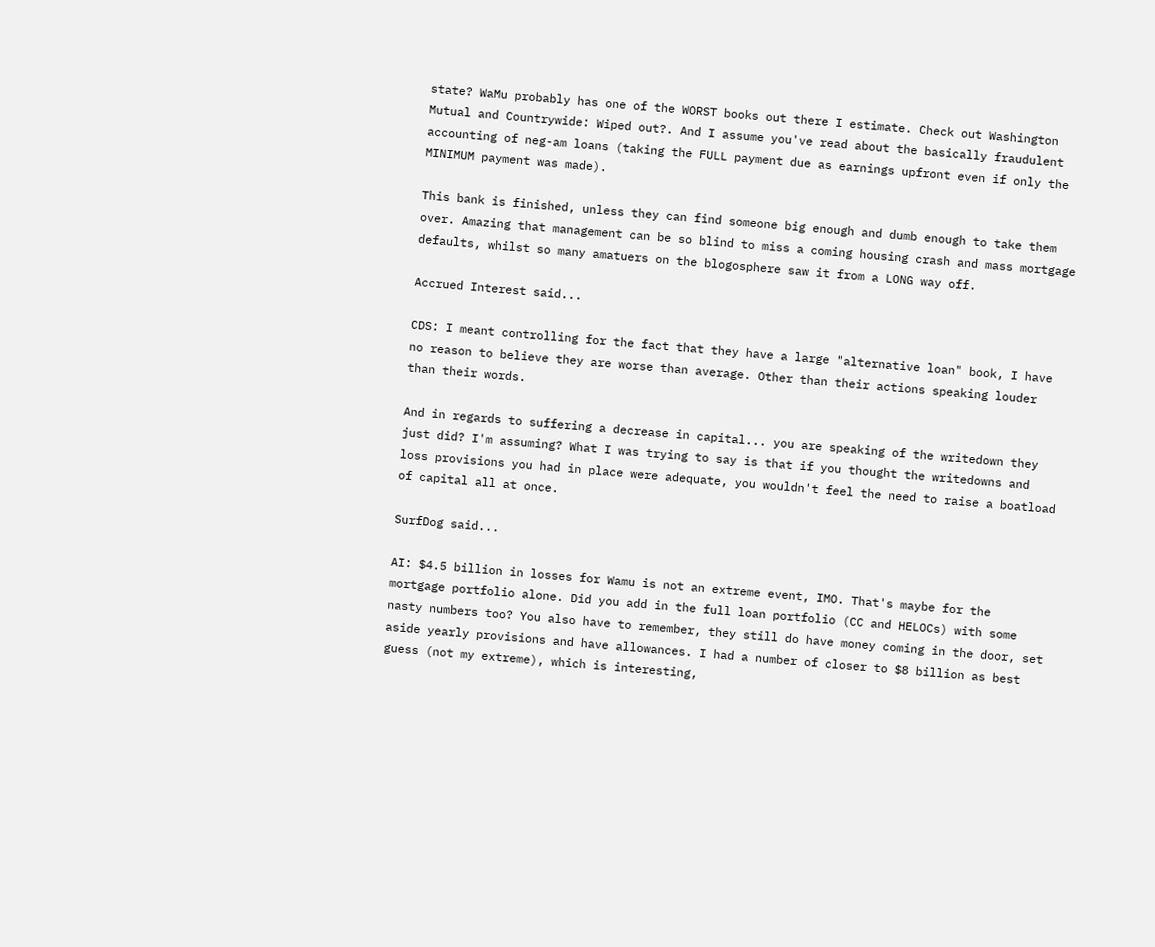state? WaMu probably has one of the WORST books out there I estimate. Check out Washington Mutual and Countrywide: Wiped out?. And I assume you've read about the basically fraudulent accounting of neg-am loans (taking the FULL payment due as earnings upfront even if only the MINIMUM payment was made).

This bank is finished, unless they can find someone big enough and dumb enough to take them over. Amazing that management can be so blind to miss a coming housing crash and mass mortgage defaults, whilst so many amatuers on the blogosphere saw it from a LONG way off.

Accrued Interest said...

CDS: I meant controlling for the fact that they have a large "alternative loan" book, I have no reason to believe they are worse than average. Other than their actions speaking louder than their words.

And in regards to suffering a decrease in capital... you are speaking of the writedown they just did? I'm assuming? What I was trying to say is that if you thought the writedowns and loss provisions you had in place were adequate, you wouldn't feel the need to raise a boatload of capital all at once.

SurfDog said...

AI: $4.5 billion in losses for Wamu is not an extreme event, IMO. That's maybe for the mortgage portfolio alone. Did you add in the full loan portfolio (CC and HELOCs) with some nasty numbers too? You also have to remember, they still do have money coming in the door, set aside yearly provisions and have allowances. I had a number of closer to $8 billion as best guess (not my extreme), which is interesting,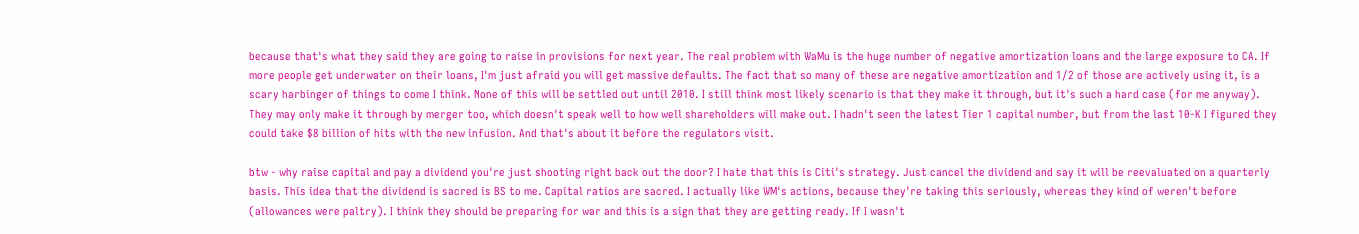because that's what they said they are going to raise in provisions for next year. The real problem with WaMu is the huge number of negative amortization loans and the large exposure to CA. If more people get underwater on their loans, I'm just afraid you will get massive defaults. The fact that so many of these are negative amortization and 1/2 of those are actively using it, is a scary harbinger of things to come I think. None of this will be settled out until 2010. I still think most likely scenario is that they make it through, but it's such a hard case (for me anyway). They may only make it through by merger too, which doesn't speak well to how well shareholders will make out. I hadn't seen the latest Tier 1 capital number, but from the last 10-K I figured they could take $8 billion of hits with the new infusion. And that's about it before the regulators visit.

btw - why raise capital and pay a dividend you're just shooting right back out the door? I hate that this is Citi's strategy. Just cancel the dividend and say it will be reevaluated on a quarterly basis. This idea that the dividend is sacred is BS to me. Capital ratios are sacred. I actually like WM's actions, because they're taking this seriously, whereas they kind of weren't before (allowances were paltry). I think they should be preparing for war and this is a sign that they are getting ready. If I wasn't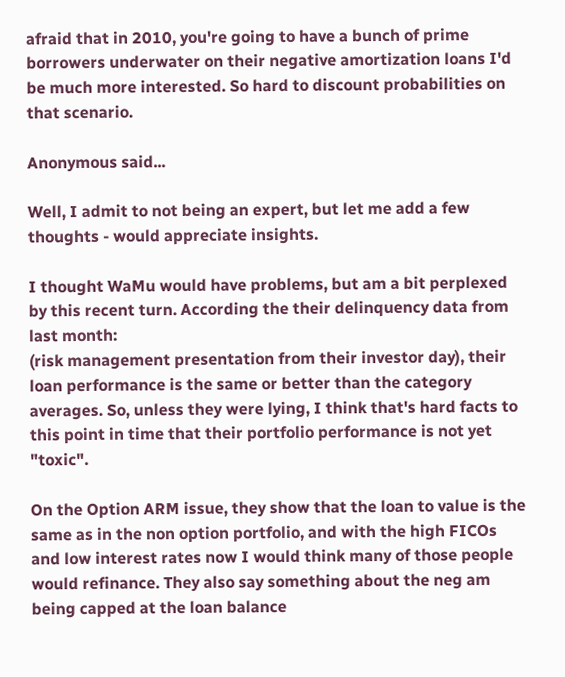afraid that in 2010, you're going to have a bunch of prime borrowers underwater on their negative amortization loans I'd be much more interested. So hard to discount probabilities on that scenario.

Anonymous said...

Well, I admit to not being an expert, but let me add a few thoughts - would appreciate insights.

I thought WaMu would have problems, but am a bit perplexed by this recent turn. According the their delinquency data from last month:
(risk management presentation from their investor day), their loan performance is the same or better than the category averages. So, unless they were lying, I think that's hard facts to this point in time that their portfolio performance is not yet "toxic".

On the Option ARM issue, they show that the loan to value is the same as in the non option portfolio, and with the high FICOs and low interest rates now I would think many of those people would refinance. They also say something about the neg am being capped at the loan balance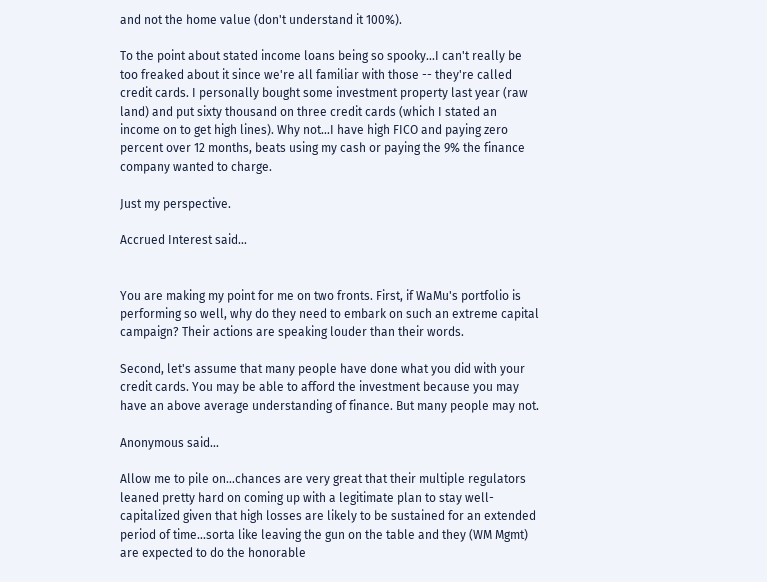and not the home value (don't understand it 100%).

To the point about stated income loans being so spooky...I can't really be too freaked about it since we're all familiar with those -- they're called credit cards. I personally bought some investment property last year (raw land) and put sixty thousand on three credit cards (which I stated an income on to get high lines). Why not...I have high FICO and paying zero percent over 12 months, beats using my cash or paying the 9% the finance company wanted to charge.

Just my perspective.

Accrued Interest said...


You are making my point for me on two fronts. First, if WaMu's portfolio is performing so well, why do they need to embark on such an extreme capital campaign? Their actions are speaking louder than their words.

Second, let's assume that many people have done what you did with your credit cards. You may be able to afford the investment because you may have an above average understanding of finance. But many people may not.

Anonymous said...

Allow me to pile on...chances are very great that their multiple regulators leaned pretty hard on coming up with a legitimate plan to stay well-capitalized given that high losses are likely to be sustained for an extended period of time...sorta like leaving the gun on the table and they (WM Mgmt) are expected to do the honorable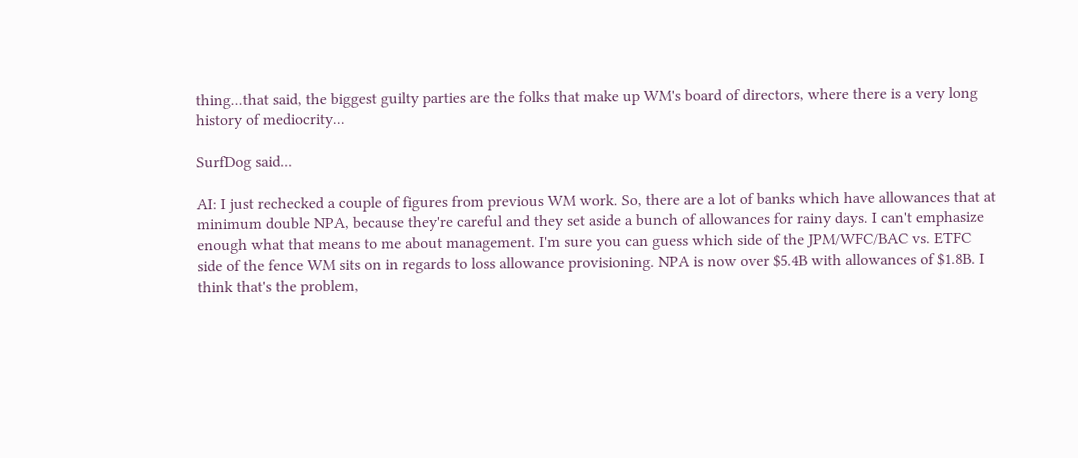thing...that said, the biggest guilty parties are the folks that make up WM's board of directors, where there is a very long history of mediocrity...

SurfDog said...

AI: I just rechecked a couple of figures from previous WM work. So, there are a lot of banks which have allowances that at minimum double NPA, because they're careful and they set aside a bunch of allowances for rainy days. I can't emphasize enough what that means to me about management. I'm sure you can guess which side of the JPM/WFC/BAC vs. ETFC side of the fence WM sits on in regards to loss allowance provisioning. NPA is now over $5.4B with allowances of $1.8B. I think that's the problem,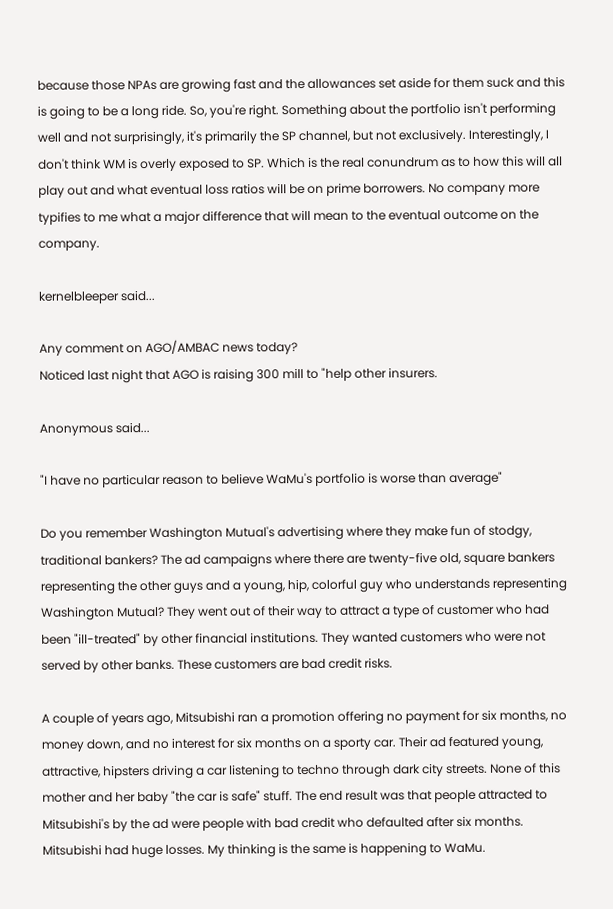because those NPAs are growing fast and the allowances set aside for them suck and this is going to be a long ride. So, you're right. Something about the portfolio isn't performing well and not surprisingly, it's primarily the SP channel, but not exclusively. Interestingly, I don't think WM is overly exposed to SP. Which is the real conundrum as to how this will all play out and what eventual loss ratios will be on prime borrowers. No company more typifies to me what a major difference that will mean to the eventual outcome on the company.

kernelbleeper said...

Any comment on AGO/AMBAC news today?
Noticed last night that AGO is raising 300 mill to "help other insurers.

Anonymous said...

"I have no particular reason to believe WaMu's portfolio is worse than average"

Do you remember Washington Mutual's advertising where they make fun of stodgy, traditional bankers? The ad campaigns where there are twenty-five old, square bankers representing the other guys and a young, hip, colorful guy who understands representing Washington Mutual? They went out of their way to attract a type of customer who had been "ill-treated" by other financial institutions. They wanted customers who were not served by other banks. These customers are bad credit risks.

A couple of years ago, Mitsubishi ran a promotion offering no payment for six months, no money down, and no interest for six months on a sporty car. Their ad featured young, attractive, hipsters driving a car listening to techno through dark city streets. None of this mother and her baby "the car is safe" stuff. The end result was that people attracted to Mitsubishi's by the ad were people with bad credit who defaulted after six months. Mitsubishi had huge losses. My thinking is the same is happening to WaMu.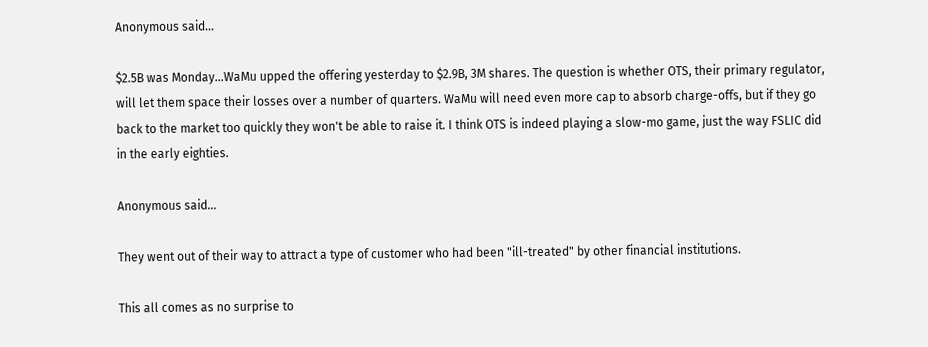Anonymous said...

$2.5B was Monday...WaMu upped the offering yesterday to $2.9B, 3M shares. The question is whether OTS, their primary regulator, will let them space their losses over a number of quarters. WaMu will need even more cap to absorb charge-offs, but if they go back to the market too quickly they won't be able to raise it. I think OTS is indeed playing a slow-mo game, just the way FSLIC did in the early eighties.

Anonymous said...

They went out of their way to attract a type of customer who had been "ill-treated" by other financial institutions.

This all comes as no surprise to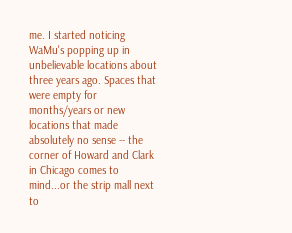me. I started noticing WaMu's popping up in unbelievable locations about three years ago. Spaces that were empty for months/years or new locations that made absolutely no sense -- the corner of Howard and Clark in Chicago comes to mind...or the strip mall next to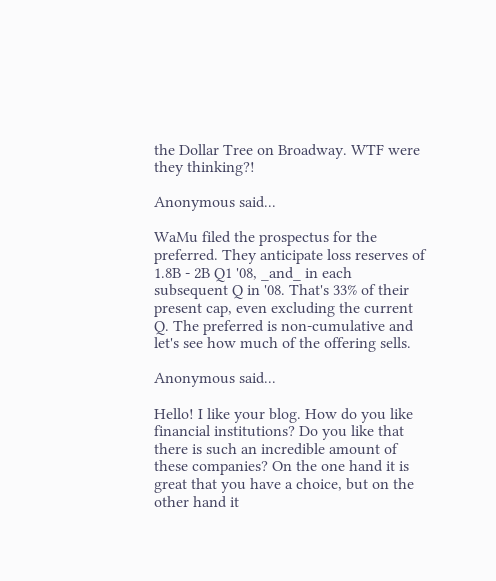the Dollar Tree on Broadway. WTF were they thinking?!

Anonymous said...

WaMu filed the prospectus for the preferred. They anticipate loss reserves of 1.8B - 2B Q1 '08, _and_ in each subsequent Q in '08. That's 33% of their present cap, even excluding the current Q. The preferred is non-cumulative and let's see how much of the offering sells.

Anonymous said...

Hello! I like your blog. How do you like financial institutions? Do you like that there is such an incredible amount of these companies? On the one hand it is great that you have a choice, but on the other hand it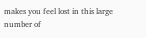makes you feel lost in this large number of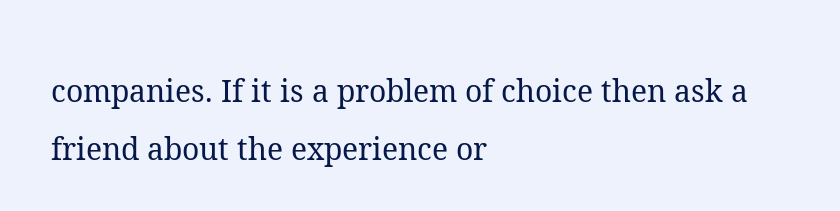companies. If it is a problem of choice then ask a friend about the experience or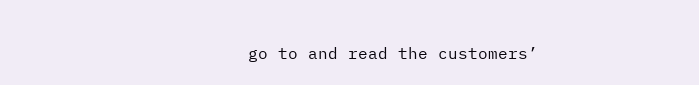go to and read the customers’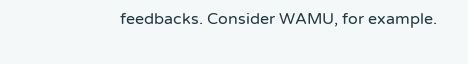feedbacks. Consider WAMU, for example.